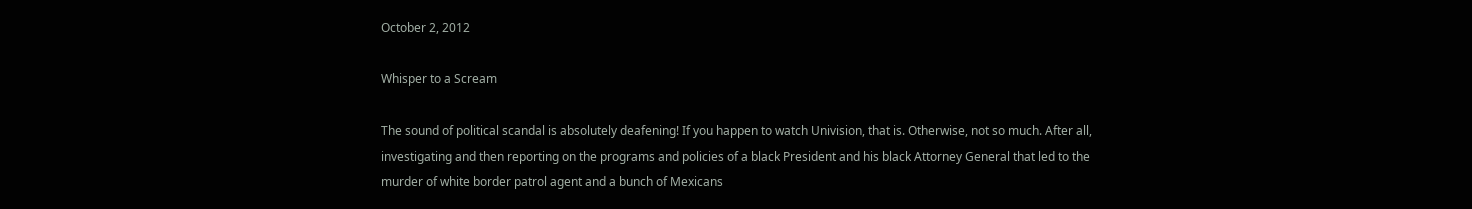October 2, 2012

Whisper to a Scream

The sound of political scandal is absolutely deafening! If you happen to watch Univision, that is. Otherwise, not so much. After all, investigating and then reporting on the programs and policies of a black President and his black Attorney General that led to the murder of white border patrol agent and a bunch of Mexicans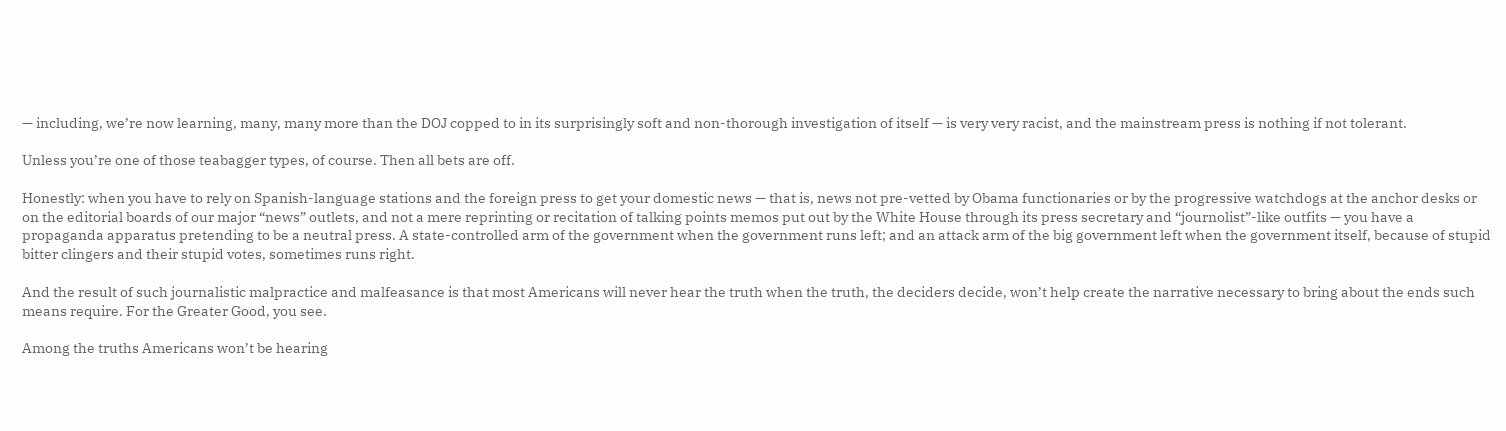— including, we’re now learning, many, many more than the DOJ copped to in its surprisingly soft and non-thorough investigation of itself — is very very racist, and the mainstream press is nothing if not tolerant.

Unless you’re one of those teabagger types, of course. Then all bets are off.

Honestly: when you have to rely on Spanish-language stations and the foreign press to get your domestic news — that is, news not pre-vetted by Obama functionaries or by the progressive watchdogs at the anchor desks or on the editorial boards of our major “news” outlets, and not a mere reprinting or recitation of talking points memos put out by the White House through its press secretary and “journolist”-like outfits — you have a propaganda apparatus pretending to be a neutral press. A state-controlled arm of the government when the government runs left; and an attack arm of the big government left when the government itself, because of stupid bitter clingers and their stupid votes, sometimes runs right.

And the result of such journalistic malpractice and malfeasance is that most Americans will never hear the truth when the truth, the deciders decide, won’t help create the narrative necessary to bring about the ends such means require. For the Greater Good, you see.

Among the truths Americans won’t be hearing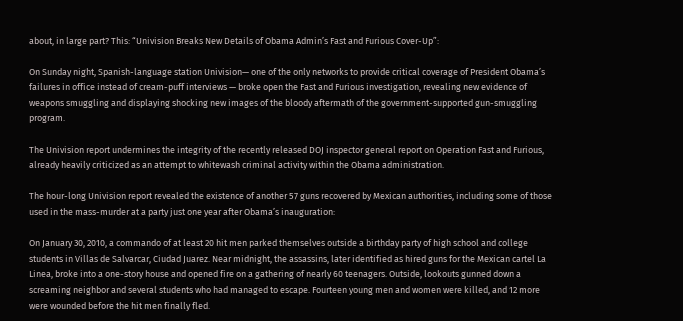about, in large part? This: “Univision Breaks New Details of Obama Admin’s Fast and Furious Cover-Up”:

On Sunday night, Spanish-language station Univision— one of the only networks to provide critical coverage of President Obama’s failures in office instead of cream-puff interviews — broke open the Fast and Furious investigation, revealing new evidence of weapons smuggling and displaying shocking new images of the bloody aftermath of the government-supported gun-smuggling program.

The Univision report undermines the integrity of the recently released DOJ inspector general report on Operation Fast and Furious, already heavily criticized as an attempt to whitewash criminal activity within the Obama administration.

The hour-long Univision report revealed the existence of another 57 guns recovered by Mexican authorities, including some of those used in the mass-murder at a party just one year after Obama’s inauguration:

On January 30, 2010, a commando of at least 20 hit men parked themselves outside a birthday party of high school and college students in Villas de Salvarcar, Ciudad Juarez. Near midnight, the assassins, later identified as hired guns for the Mexican cartel La Linea, broke into a one-story house and opened fire on a gathering of nearly 60 teenagers. Outside, lookouts gunned down a screaming neighbor and several students who had managed to escape. Fourteen young men and women were killed, and 12 more were wounded before the hit men finally fled.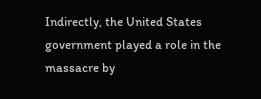Indirectly, the United States government played a role in the massacre by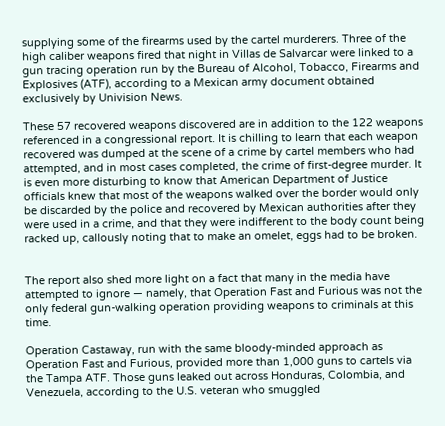supplying some of the firearms used by the cartel murderers. Three of the high caliber weapons fired that night in Villas de Salvarcar were linked to a gun tracing operation run by the Bureau of Alcohol, Tobacco, Firearms and Explosives (ATF), according to a Mexican army document obtained exclusively by Univision News.

These 57 recovered weapons discovered are in addition to the 122 weapons referenced in a congressional report. It is chilling to learn that each weapon recovered was dumped at the scene of a crime by cartel members who had attempted, and in most cases completed, the crime of first-degree murder. It is even more disturbing to know that American Department of Justice officials knew that most of the weapons walked over the border would only be discarded by the police and recovered by Mexican authorities after they were used in a crime, and that they were indifferent to the body count being racked up, callously noting that to make an omelet, eggs had to be broken.


The report also shed more light on a fact that many in the media have attempted to ignore — namely, that Operation Fast and Furious was not the only federal gun-walking operation providing weapons to criminals at this time.

Operation Castaway, run with the same bloody-minded approach as Operation Fast and Furious, provided more than 1,000 guns to cartels via the Tampa ATF. Those guns leaked out across Honduras, Colombia, and Venezuela, according to the U.S. veteran who smuggled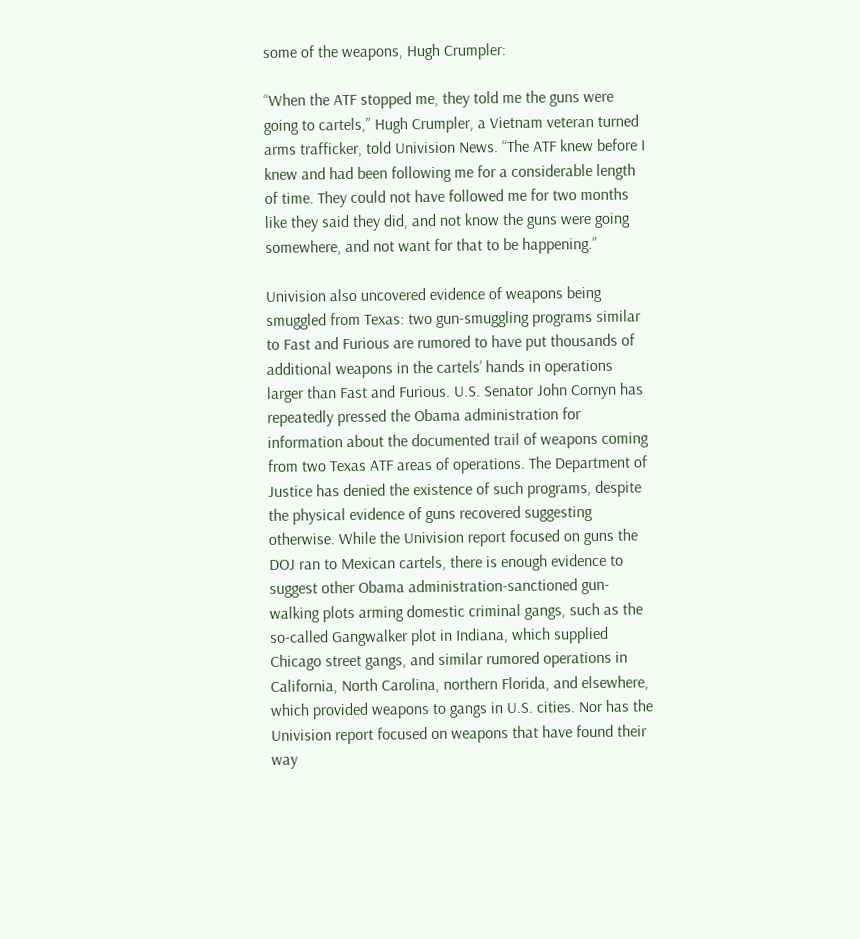some of the weapons, Hugh Crumpler:

“When the ATF stopped me, they told me the guns were going to cartels,” Hugh Crumpler, a Vietnam veteran turned arms trafficker, told Univision News. “The ATF knew before I knew and had been following me for a considerable length of time. They could not have followed me for two months like they said they did, and not know the guns were going somewhere, and not want for that to be happening.”

Univision also uncovered evidence of weapons being smuggled from Texas: two gun-smuggling programs similar to Fast and Furious are rumored to have put thousands of additional weapons in the cartels’ hands in operations larger than Fast and Furious. U.S. Senator John Cornyn has repeatedly pressed the Obama administration for information about the documented trail of weapons coming from two Texas ATF areas of operations. The Department of Justice has denied the existence of such programs, despite the physical evidence of guns recovered suggesting otherwise. While the Univision report focused on guns the DOJ ran to Mexican cartels, there is enough evidence to suggest other Obama administration-sanctioned gun-walking plots arming domestic criminal gangs, such as the so-called Gangwalker plot in Indiana, which supplied Chicago street gangs, and similar rumored operations in California, North Carolina, northern Florida, and elsewhere, which provided weapons to gangs in U.S. cities. Nor has the Univision report focused on weapons that have found their way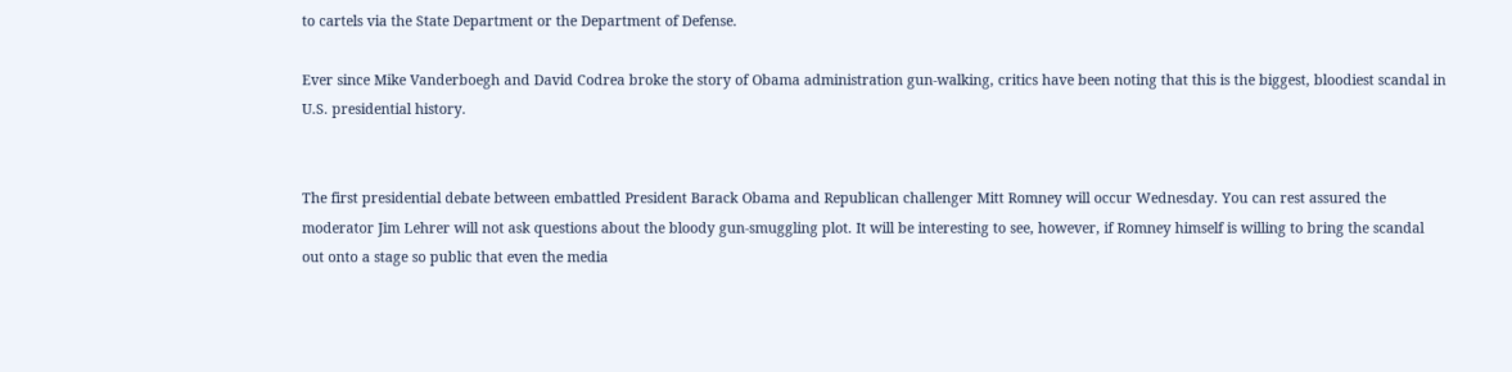to cartels via the State Department or the Department of Defense.

Ever since Mike Vanderboegh and David Codrea broke the story of Obama administration gun-walking, critics have been noting that this is the biggest, bloodiest scandal in U.S. presidential history.


The first presidential debate between embattled President Barack Obama and Republican challenger Mitt Romney will occur Wednesday. You can rest assured the moderator Jim Lehrer will not ask questions about the bloody gun-smuggling plot. It will be interesting to see, however, if Romney himself is willing to bring the scandal out onto a stage so public that even the media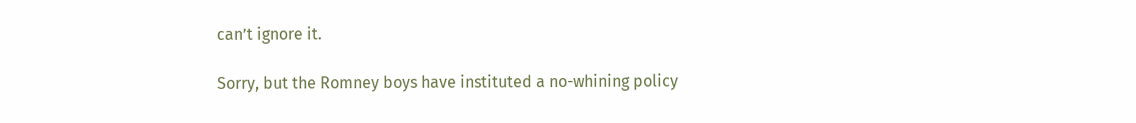can’t ignore it.

Sorry, but the Romney boys have instituted a no-whining policy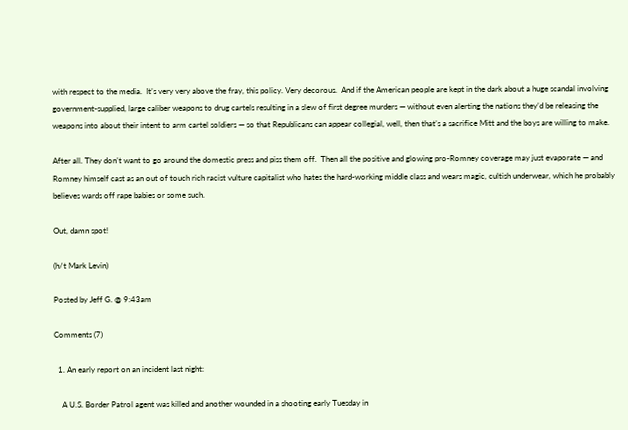with respect to the media.  It’s very very above the fray, this policy. Very decorous.  And if the American people are kept in the dark about a huge scandal involving government-supplied, large caliber weapons to drug cartels resulting in a slew of first degree murders — without even alerting the nations they’d be releasing the weapons into about their intent to arm cartel soldiers — so that Republicans can appear collegial, well, then that’s a sacrifice Mitt and the boys are willing to make.

After all. They don’t want to go around the domestic press and piss them off.  Then all the positive and glowing pro-Romney coverage may just evaporate — and Romney himself cast as an out of touch rich racist vulture capitalist who hates the hard-working middle class and wears magic, cultish underwear, which he probably believes wards off rape babies or some such.

Out, damn spot!

(h/t Mark Levin)

Posted by Jeff G. @ 9:43am

Comments (7)

  1. An early report on an incident last night:

    A U.S. Border Patrol agent was killed and another wounded in a shooting early Tuesday in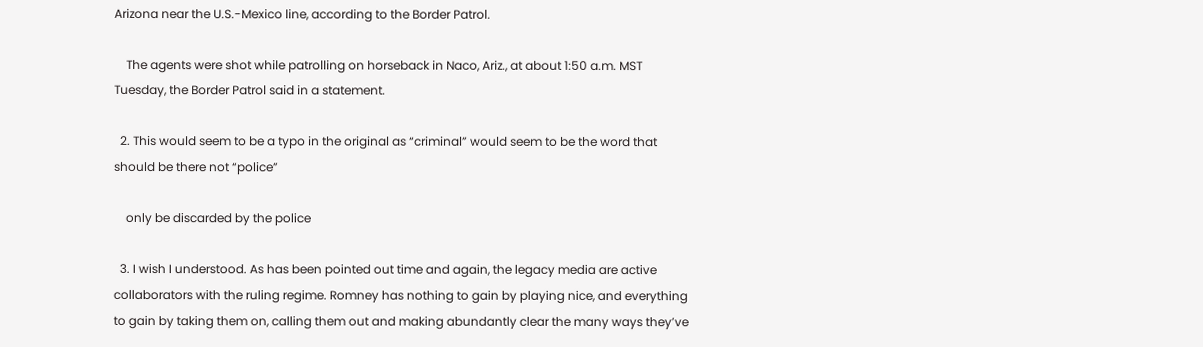Arizona near the U.S.-Mexico line, according to the Border Patrol.

    The agents were shot while patrolling on horseback in Naco, Ariz., at about 1:50 a.m. MST Tuesday, the Border Patrol said in a statement.

  2. This would seem to be a typo in the original as “criminal” would seem to be the word that should be there not “police”

    only be discarded by the police

  3. I wish I understood. As has been pointed out time and again, the legacy media are active collaborators with the ruling regime. Romney has nothing to gain by playing nice, and everything to gain by taking them on, calling them out and making abundantly clear the many ways they’ve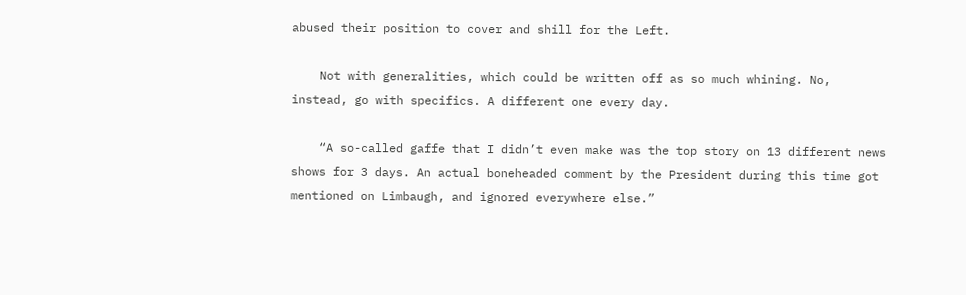abused their position to cover and shill for the Left.

    Not with generalities, which could be written off as so much whining. No, instead, go with specifics. A different one every day.

    “A so-called gaffe that I didn’t even make was the top story on 13 different news shows for 3 days. An actual boneheaded comment by the President during this time got mentioned on Limbaugh, and ignored everywhere else.”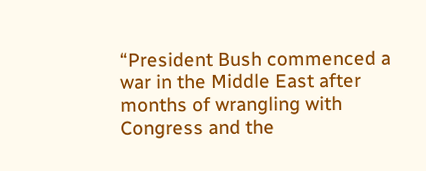“President Bush commenced a war in the Middle East after months of wrangling with Congress and the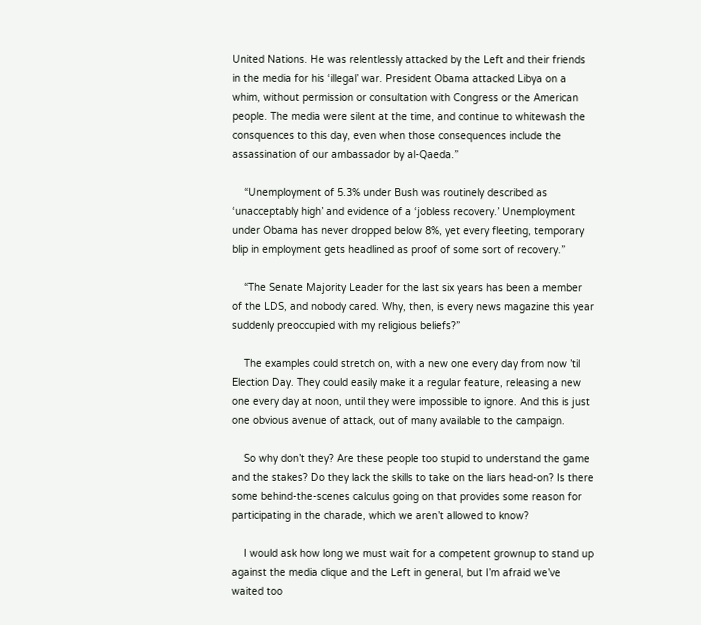United Nations. He was relentlessly attacked by the Left and their friends in the media for his ‘illegal’ war. President Obama attacked Libya on a whim, without permission or consultation with Congress or the American people. The media were silent at the time, and continue to whitewash the consquences to this day, even when those consequences include the assassination of our ambassador by al-Qaeda.”

    “Unemployment of 5.3% under Bush was routinely described as ‘unacceptably high’ and evidence of a ‘jobless recovery.’ Unemployment under Obama has never dropped below 8%, yet every fleeting, temporary blip in employment gets headlined as proof of some sort of recovery.”

    “The Senate Majority Leader for the last six years has been a member of the LDS, and nobody cared. Why, then, is every news magazine this year suddenly preoccupied with my religious beliefs?”

    The examples could stretch on, with a new one every day from now ’til Election Day. They could easily make it a regular feature, releasing a new one every day at noon, until they were impossible to ignore. And this is just one obvious avenue of attack, out of many available to the campaign.

    So why don’t they? Are these people too stupid to understand the game and the stakes? Do they lack the skills to take on the liars head-on? Is there some behind-the-scenes calculus going on that provides some reason for participating in the charade, which we aren’t allowed to know?

    I would ask how long we must wait for a competent grownup to stand up against the media clique and the Left in general, but I’m afraid we’ve waited too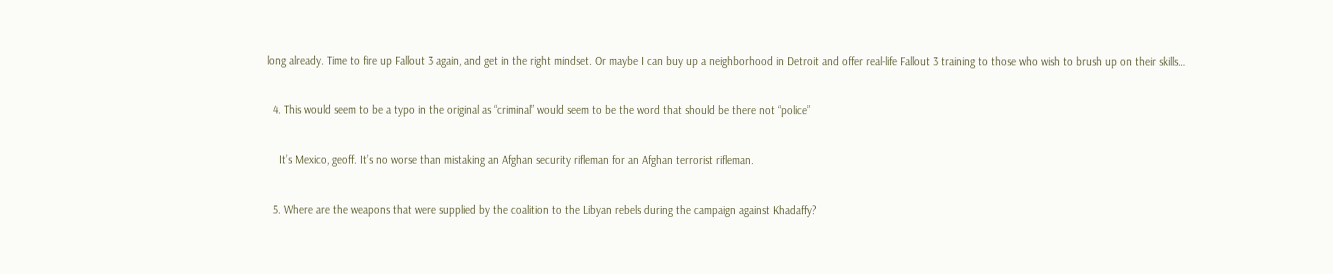long already. Time to fire up Fallout 3 again, and get in the right mindset. Or maybe I can buy up a neighborhood in Detroit and offer real-life Fallout 3 training to those who wish to brush up on their skills…

  4. This would seem to be a typo in the original as “criminal” would seem to be the word that should be there not “police”

    It’s Mexico, geoff. It’s no worse than mistaking an Afghan security rifleman for an Afghan terrorist rifleman.

  5. Where are the weapons that were supplied by the coalition to the Libyan rebels during the campaign against Khadaffy?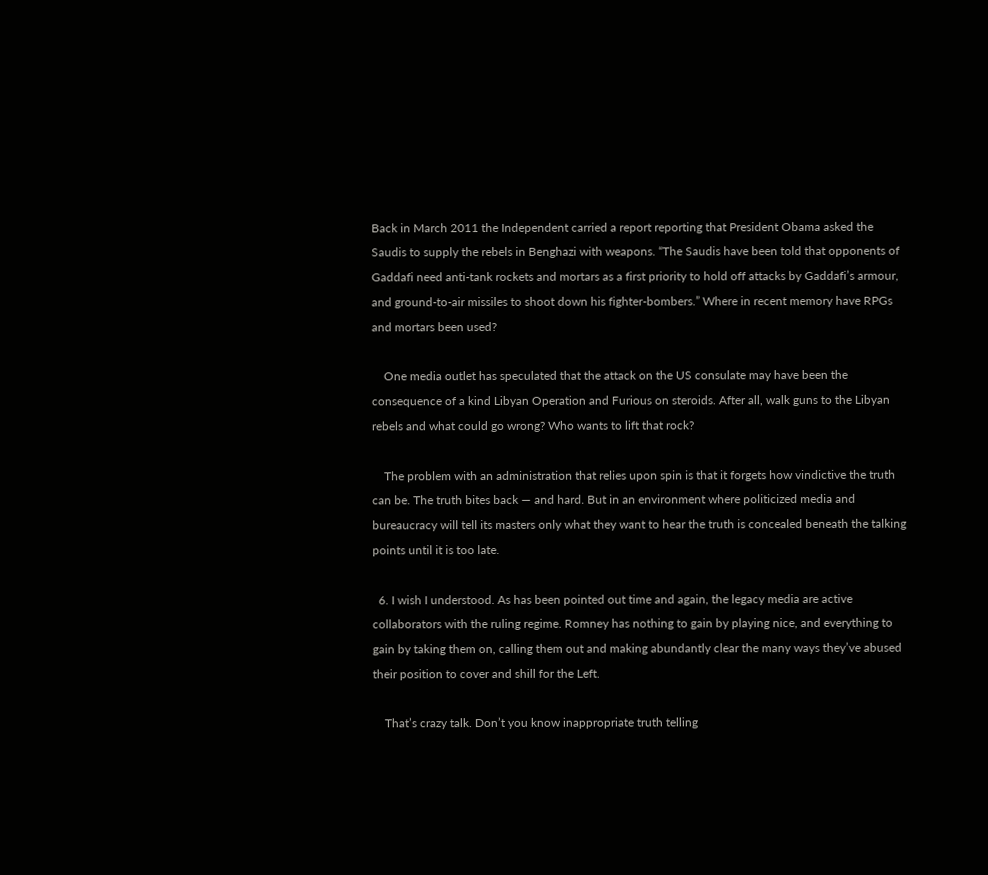Back in March 2011 the Independent carried a report reporting that President Obama asked the Saudis to supply the rebels in Benghazi with weapons. “The Saudis have been told that opponents of Gaddafi need anti-tank rockets and mortars as a first priority to hold off attacks by Gaddafi’s armour, and ground-to-air missiles to shoot down his fighter-bombers.” Where in recent memory have RPGs and mortars been used?

    One media outlet has speculated that the attack on the US consulate may have been the consequence of a kind Libyan Operation and Furious on steroids. After all, walk guns to the Libyan rebels and what could go wrong? Who wants to lift that rock?

    The problem with an administration that relies upon spin is that it forgets how vindictive the truth can be. The truth bites back — and hard. But in an environment where politicized media and bureaucracy will tell its masters only what they want to hear the truth is concealed beneath the talking points until it is too late.

  6. I wish I understood. As has been pointed out time and again, the legacy media are active collaborators with the ruling regime. Romney has nothing to gain by playing nice, and everything to gain by taking them on, calling them out and making abundantly clear the many ways they’ve abused their position to cover and shill for the Left.

    That’s crazy talk. Don’t you know inappropriate truth telling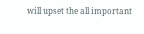will upset the all important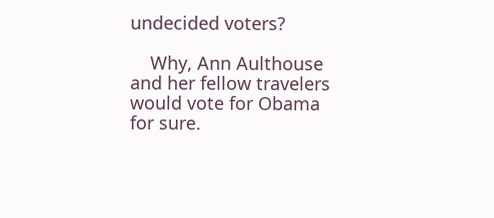undecided voters?

    Why, Ann Aulthouse and her fellow travelers would vote for Obama for sure.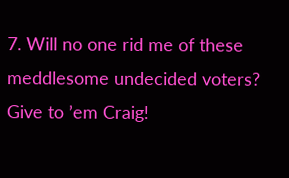7. Will no one rid me of these meddlesome undecided voters? Give to ’em Craig!